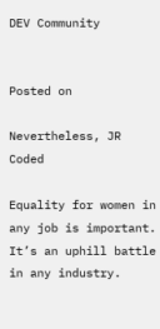DEV Community


Posted on

Nevertheless, JR Coded

Equality for women in any job is important. It’s an uphill battle in any industry.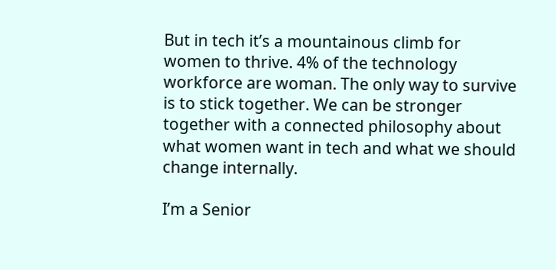But in tech it’s a mountainous climb for women to thrive. 4% of the technology workforce are woman. The only way to survive is to stick together. We can be stronger together with a connected philosophy about what women want in tech and what we should change internally.

I’m a Senior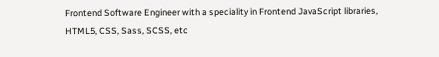Frontend Software Engineer with a speciality in Frontend JavaScript libraries, HTML5, CSS, Sass, SCSS, etc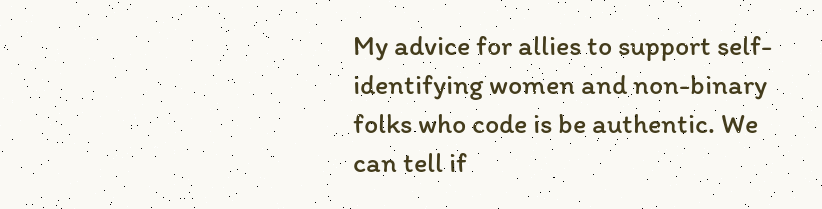My advice for allies to support self-identifying women and non-binary folks who code is be authentic. We can tell if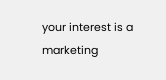your interest is a marketing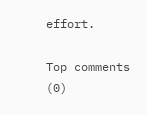effort.

Top comments (0)